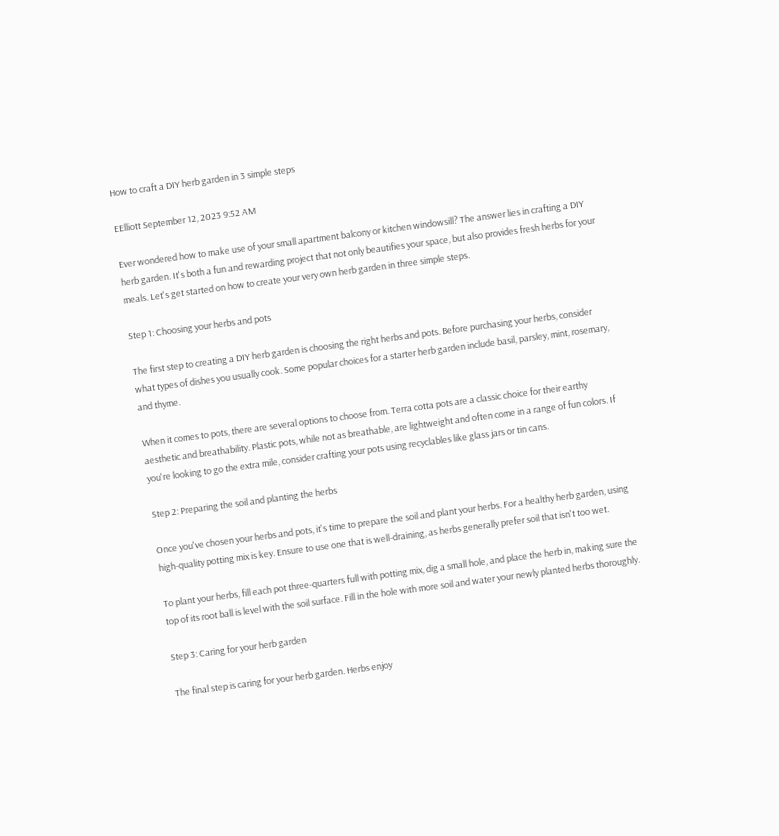How to craft a DIY herb garden in 3 simple steps

EElliott September 12, 2023 9:52 AM

Ever wondered how to make use of your small apartment balcony or kitchen windowsill? The answer lies in crafting a DIY herb garden. It's both a fun and rewarding project that not only beautifies your space, but also provides fresh herbs for your meals. Let's get started on how to create your very own herb garden in three simple steps.

Step 1: Choosing your herbs and pots

The first step to creating a DIY herb garden is choosing the right herbs and pots. Before purchasing your herbs, consider what types of dishes you usually cook. Some popular choices for a starter herb garden include basil, parsley, mint, rosemary, and thyme.

When it comes to pots, there are several options to choose from. Terra cotta pots are a classic choice for their earthy aesthetic and breathability. Plastic pots, while not as breathable, are lightweight and often come in a range of fun colors. If you're looking to go the extra mile, consider crafting your pots using recyclables like glass jars or tin cans.

Step 2: Preparing the soil and planting the herbs

Once you've chosen your herbs and pots, it's time to prepare the soil and plant your herbs. For a healthy herb garden, using high-quality potting mix is key. Ensure to use one that is well-draining, as herbs generally prefer soil that isn't too wet.

To plant your herbs, fill each pot three-quarters full with potting mix, dig a small hole, and place the herb in, making sure the top of its root ball is level with the soil surface. Fill in the hole with more soil and water your newly planted herbs thoroughly.

Step 3: Caring for your herb garden

The final step is caring for your herb garden. Herbs enjoy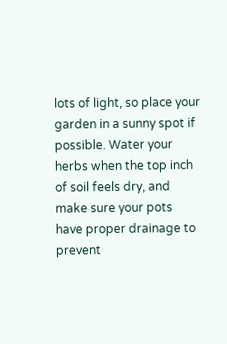lots of light, so place your garden in a sunny spot if possible. Water your herbs when the top inch of soil feels dry, and make sure your pots have proper drainage to prevent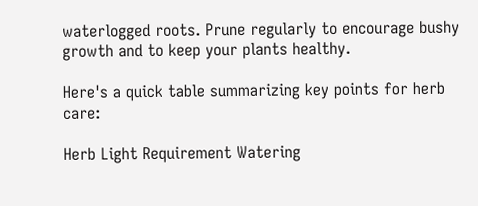waterlogged roots. Prune regularly to encourage bushy growth and to keep your plants healthy.

Here's a quick table summarizing key points for herb care:

Herb Light Requirement Watering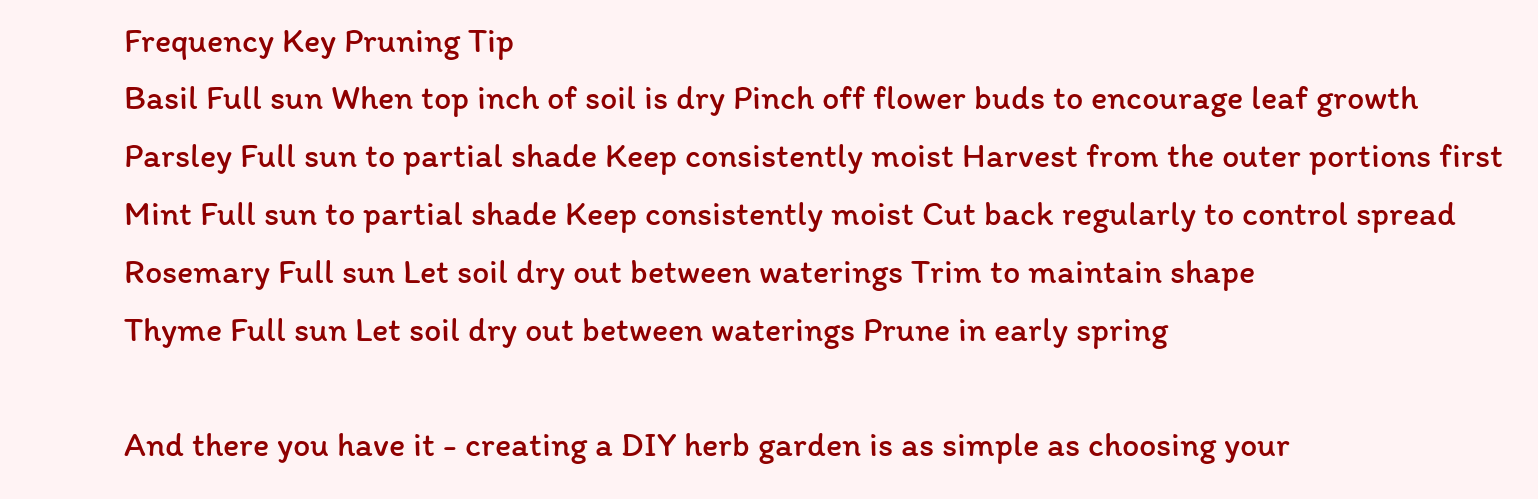Frequency Key Pruning Tip
Basil Full sun When top inch of soil is dry Pinch off flower buds to encourage leaf growth
Parsley Full sun to partial shade Keep consistently moist Harvest from the outer portions first
Mint Full sun to partial shade Keep consistently moist Cut back regularly to control spread
Rosemary Full sun Let soil dry out between waterings Trim to maintain shape
Thyme Full sun Let soil dry out between waterings Prune in early spring

And there you have it - creating a DIY herb garden is as simple as choosing your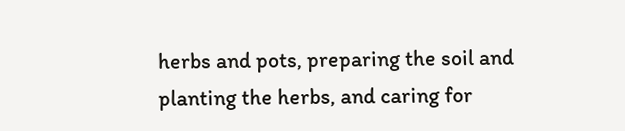herbs and pots, preparing the soil and planting the herbs, and caring for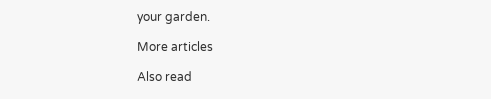your garden.

More articles

Also read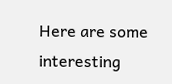Here are some interesting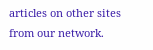articles on other sites from our network.